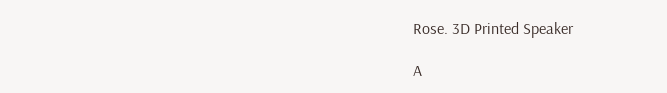Rose. 3D Printed Speaker

A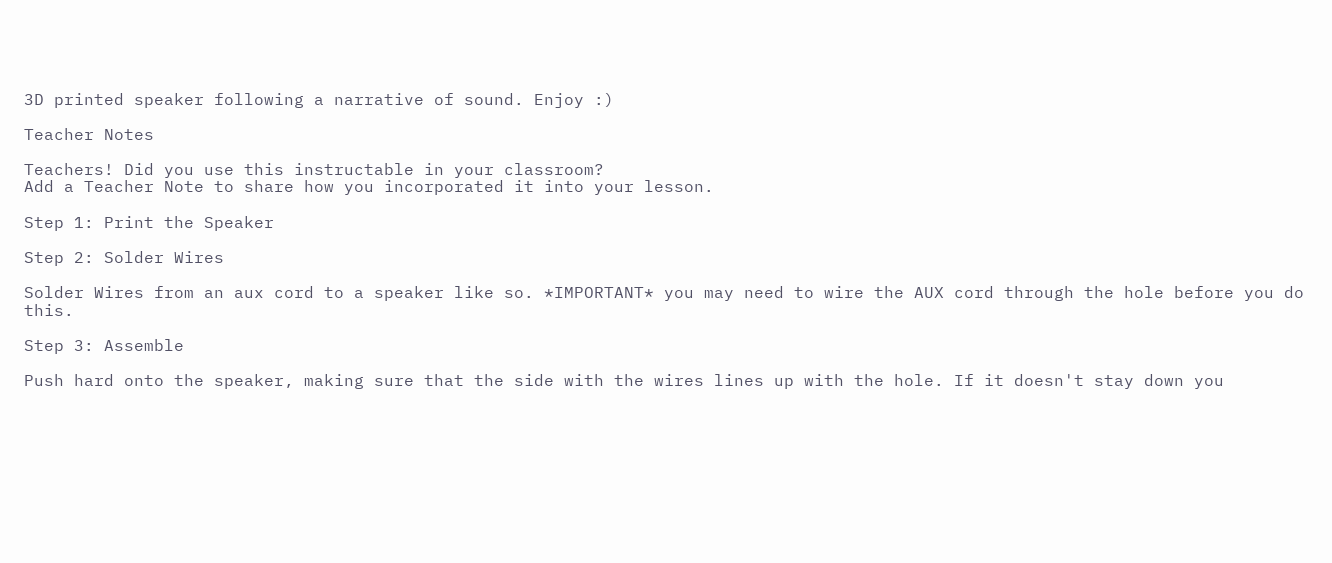3D printed speaker following a narrative of sound. Enjoy :)

Teacher Notes

Teachers! Did you use this instructable in your classroom?
Add a Teacher Note to share how you incorporated it into your lesson.

Step 1: Print the Speaker

Step 2: Solder Wires

Solder Wires from an aux cord to a speaker like so. *IMPORTANT* you may need to wire the AUX cord through the hole before you do this.

Step 3: Assemble

Push hard onto the speaker, making sure that the side with the wires lines up with the hole. If it doesn't stay down you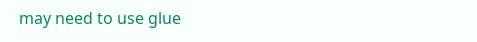may need to use glue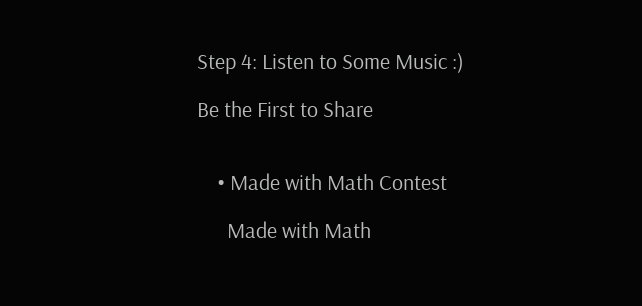Step 4: Listen to Some Music :)

Be the First to Share


    • Made with Math Contest

      Made with Math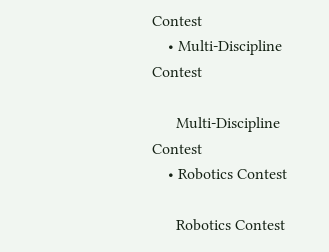Contest
    • Multi-Discipline Contest

      Multi-Discipline Contest
    • Robotics Contest

      Robotics Contest